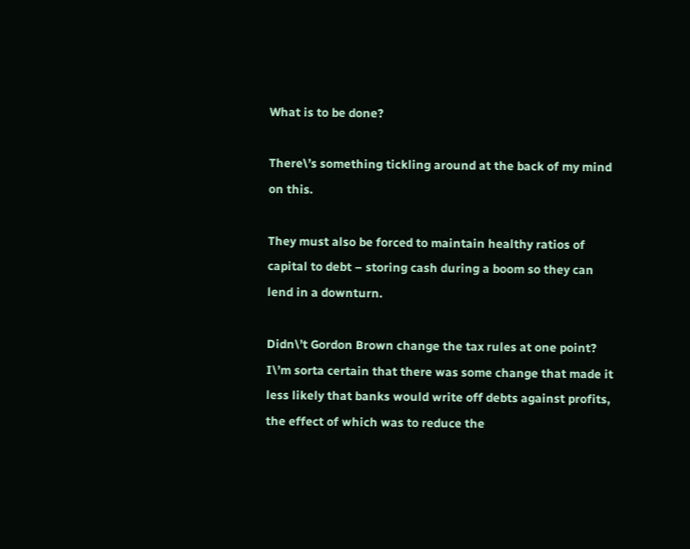What is to be done?

There\’s something tickling around at the back of my mind on this.

They must also be forced to maintain healthy ratios of capital to debt – storing cash during a boom so they can lend in a downturn.

Didn\’t Gordon Brown change the tax rules at one point? I\’m sorta certain that there was some change that made it less likely that banks would write off debts against profits, the effect of which was to reduce the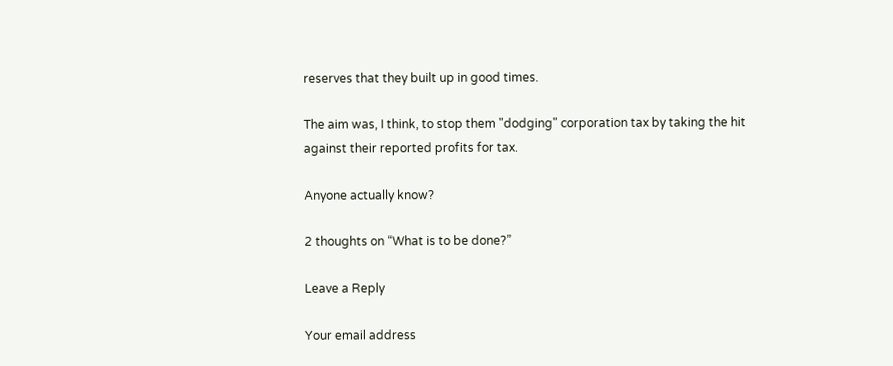reserves that they built up in good times.

The aim was, I think, to stop them "dodging" corporation tax by taking the hit against their reported profits for tax.

Anyone actually know?

2 thoughts on “What is to be done?”

Leave a Reply

Your email address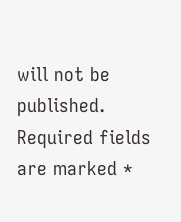will not be published. Required fields are marked *